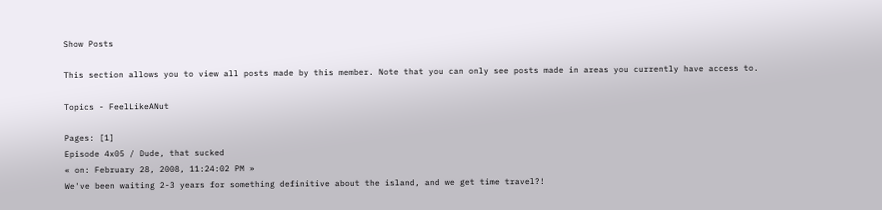Show Posts

This section allows you to view all posts made by this member. Note that you can only see posts made in areas you currently have access to.

Topics - FeelLikeANut

Pages: [1]
Episode 4x05 / Dude, that sucked
« on: February 28, 2008, 11:24:02 PM »
We've been waiting 2-3 years for something definitive about the island, and we get time travel?!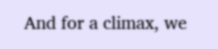And for a climax, we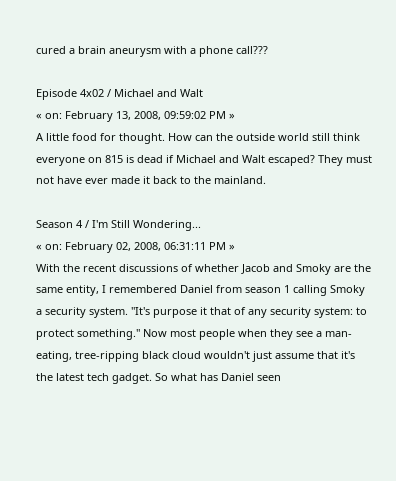cured a brain aneurysm with a phone call???

Episode 4x02 / Michael and Walt
« on: February 13, 2008, 09:59:02 PM »
A little food for thought. How can the outside world still think everyone on 815 is dead if Michael and Walt escaped? They must not have ever made it back to the mainland.

Season 4 / I'm Still Wondering...
« on: February 02, 2008, 06:31:11 PM »
With the recent discussions of whether Jacob and Smoky are the same entity, I remembered Daniel from season 1 calling Smoky a security system. "It's purpose it that of any security system: to protect something." Now most people when they see a man-eating, tree-ripping black cloud wouldn't just assume that it's the latest tech gadget. So what has Daniel seen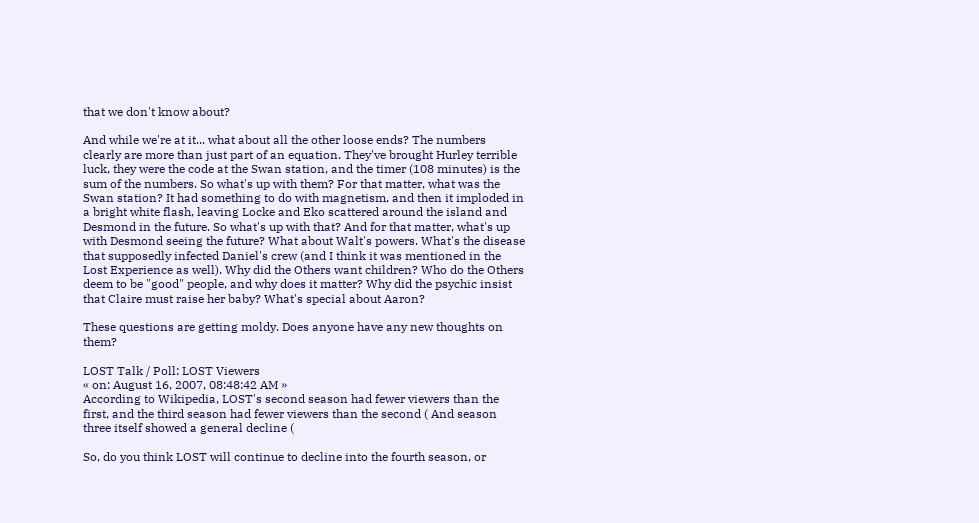that we don't know about?

And while we're at it... what about all the other loose ends? The numbers clearly are more than just part of an equation. They've brought Hurley terrible luck, they were the code at the Swan station, and the timer (108 minutes) is the sum of the numbers. So what's up with them? For that matter, what was the Swan station? It had something to do with magnetism, and then it imploded in a bright white flash, leaving Locke and Eko scattered around the island and Desmond in the future. So what's up with that? And for that matter, what's up with Desmond seeing the future? What about Walt's powers. What's the disease that supposedly infected Daniel's crew (and I think it was mentioned in the Lost Experience as well). Why did the Others want children? Who do the Others deem to be "good" people, and why does it matter? Why did the psychic insist that Claire must raise her baby? What's special about Aaron?

These questions are getting moldy. Does anyone have any new thoughts on them?

LOST Talk / Poll: LOST Viewers
« on: August 16, 2007, 08:48:42 AM »
According to Wikipedia, LOST's second season had fewer viewers than the first, and the third season had fewer viewers than the second ( And season three itself showed a general decline (

So, do you think LOST will continue to decline into the fourth season, or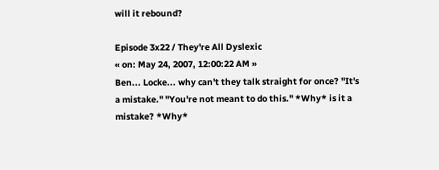will it rebound?

Episode 3x22 / They're All Dyslexic
« on: May 24, 2007, 12:00:22 AM »
Ben... Locke... why can't they talk straight for once? "It's a mistake." "You're not meant to do this." *Why* is it a mistake? *Why*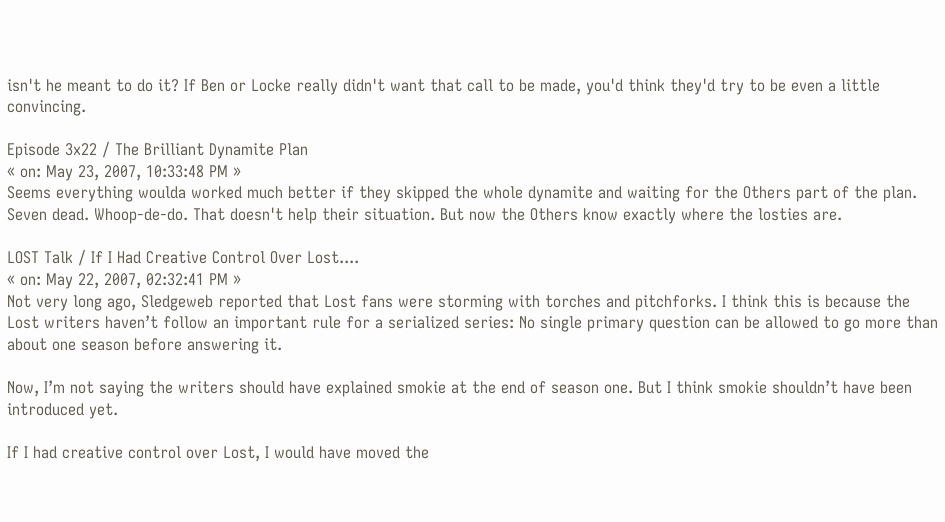isn't he meant to do it? If Ben or Locke really didn't want that call to be made, you'd think they'd try to be even a little convincing.

Episode 3x22 / The Brilliant Dynamite Plan
« on: May 23, 2007, 10:33:48 PM »
Seems everything woulda worked much better if they skipped the whole dynamite and waiting for the Others part of the plan. Seven dead. Whoop-de-do. That doesn't help their situation. But now the Others know exactly where the losties are.

LOST Talk / If I Had Creative Control Over Lost....
« on: May 22, 2007, 02:32:41 PM »
Not very long ago, Sledgeweb reported that Lost fans were storming with torches and pitchforks. I think this is because the Lost writers haven’t follow an important rule for a serialized series: No single primary question can be allowed to go more than about one season before answering it.

Now, I’m not saying the writers should have explained smokie at the end of season one. But I think smokie shouldn’t have been introduced yet.

If I had creative control over Lost, I would have moved the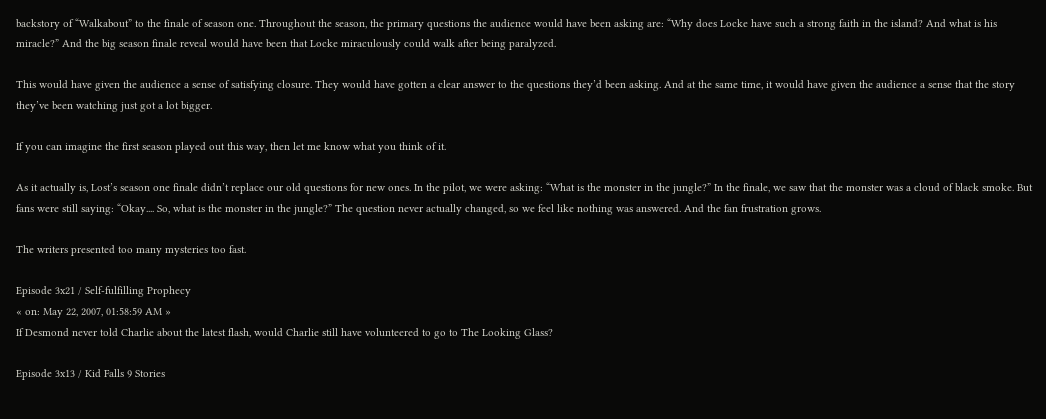backstory of “Walkabout” to the finale of season one. Throughout the season, the primary questions the audience would have been asking are: “Why does Locke have such a strong faith in the island? And what is his miracle?” And the big season finale reveal would have been that Locke miraculously could walk after being paralyzed.

This would have given the audience a sense of satisfying closure. They would have gotten a clear answer to the questions they’d been asking. And at the same time, it would have given the audience a sense that the story they’ve been watching just got a lot bigger.

If you can imagine the first season played out this way, then let me know what you think of it.

As it actually is, Lost’s season one finale didn’t replace our old questions for new ones. In the pilot, we were asking: “What is the monster in the jungle?” In the finale, we saw that the monster was a cloud of black smoke. But fans were still saying: “Okay.... So, what is the monster in the jungle?” The question never actually changed, so we feel like nothing was answered. And the fan frustration grows.

The writers presented too many mysteries too fast.

Episode 3x21 / Self-fulfilling Prophecy
« on: May 22, 2007, 01:58:59 AM »
If Desmond never told Charlie about the latest flash, would Charlie still have volunteered to go to The Looking Glass?

Episode 3x13 / Kid Falls 9 Stories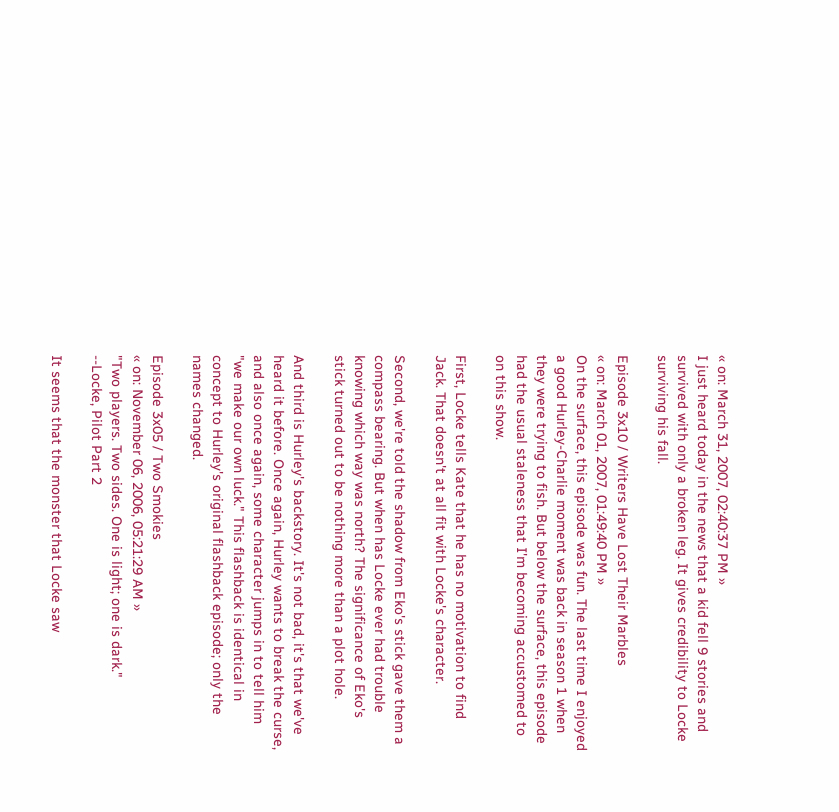« on: March 31, 2007, 02:40:37 PM »
I just heard today in the news that a kid fell 9 stories and survived with only a broken leg. It gives credibility to Locke surviving his fall.

Episode 3x10 / Writers Have Lost Their Marbles
« on: March 01, 2007, 01:49:40 PM »
On the surface, this episode was fun. The last time I enjoyed a good Hurley-Charlie moment was back in season 1 when they were trying to fish. But below the surface, this episode had the usual staleness that I'm becoming accustomed to on this show.

First, Locke tells Kate that he has no motivation to find Jack. That doesn't at all fit with Locke's character.

Second, we're told the shadow from Eko's stick gave them a compass bearing. But when has Locke ever had trouble knowing which way was north? The significance of Eko's stick turned out to be nothing more than a plot hole.

And third is Hurley's backstory. It's not bad, it's that we've heard it before. Once again, Hurley wants to break the curse, and also once again, some character jumps in to tell him "we make our own luck." This flashback is identical in concept to Hurley's original flashback episode; only the names changed.

Episode 3x05 / Two Smokies
« on: November 06, 2006, 05:21:29 AM »
"Two players. Two sides. One is light; one is dark."
--Locke, Pilot Part 2

It seems that the monster that Locke saw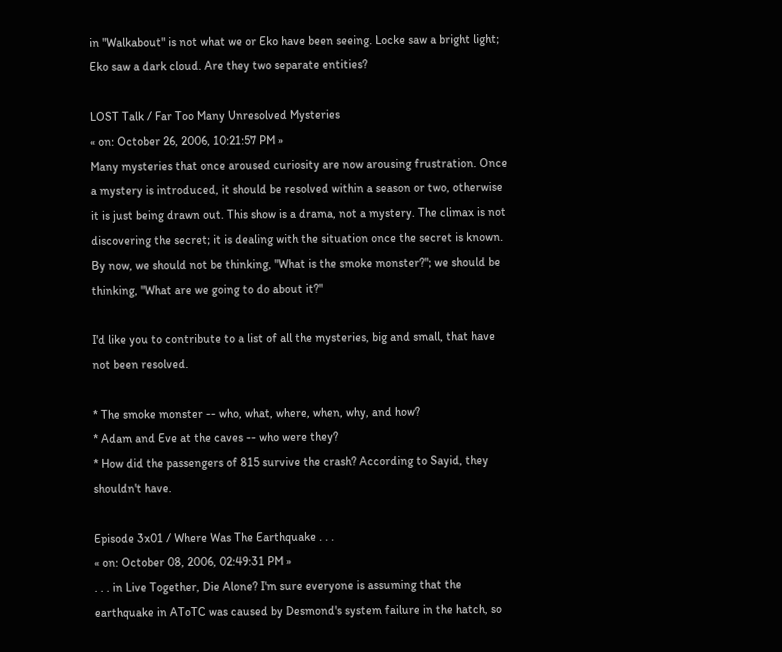in "Walkabout" is not what we or Eko have been seeing. Locke saw a bright light; Eko saw a dark cloud. Are they two separate entities?

LOST Talk / Far Too Many Unresolved Mysteries
« on: October 26, 2006, 10:21:57 PM »
Many mysteries that once aroused curiosity are now arousing frustration. Once a mystery is introduced, it should be resolved within a season or two, otherwise it is just being drawn out. This show is a drama, not a mystery. The climax is not discovering the secret; it is dealing with the situation once the secret is known. By now, we should not be thinking, "What is the smoke monster?"; we should be thinking, "What are we going to do about it?"

I'd like you to contribute to a list of all the mysteries, big and small, that have not been resolved.

* The smoke monster -- who, what, where, when, why, and how?
* Adam and Eve at the caves -- who were they?
* How did the passengers of 815 survive the crash? According to Sayid, they shouldn't have.

Episode 3x01 / Where Was The Earthquake . . .
« on: October 08, 2006, 02:49:31 PM »
. . . in Live Together, Die Alone? I'm sure everyone is assuming that the earthquake in AToTC was caused by Desmond's system failure in the hatch, so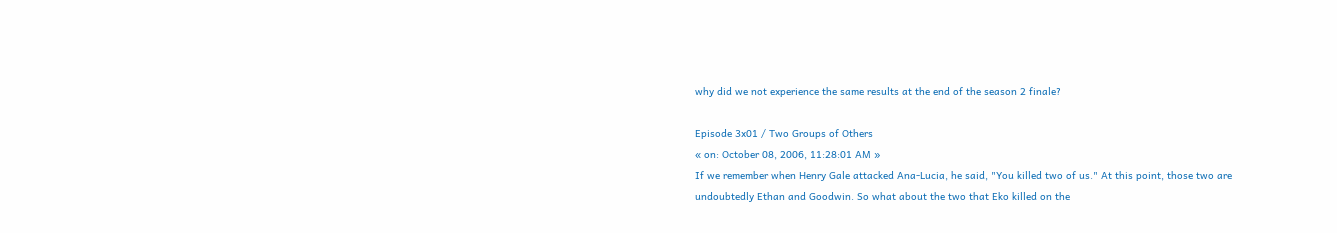why did we not experience the same results at the end of the season 2 finale?

Episode 3x01 / Two Groups of Others
« on: October 08, 2006, 11:28:01 AM »
If we remember when Henry Gale attacked Ana-Lucia, he said, "You killed two of us." At this point, those two are undoubtedly Ethan and Goodwin. So what about the two that Eko killed on the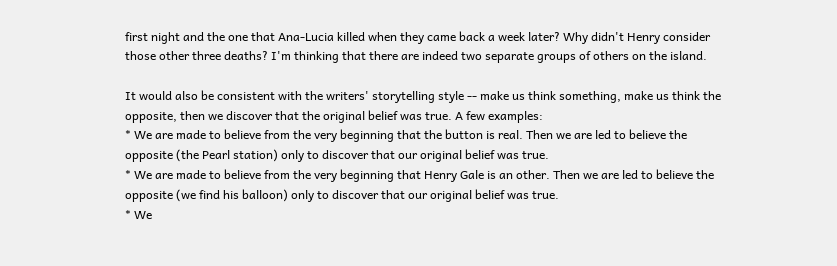first night and the one that Ana-Lucia killed when they came back a week later? Why didn't Henry consider those other three deaths? I'm thinking that there are indeed two separate groups of others on the island.

It would also be consistent with the writers' storytelling style -- make us think something, make us think the opposite, then we discover that the original belief was true. A few examples:
* We are made to believe from the very beginning that the button is real. Then we are led to believe the opposite (the Pearl station) only to discover that our original belief was true.
* We are made to believe from the very beginning that Henry Gale is an other. Then we are led to believe the opposite (we find his balloon) only to discover that our original belief was true.
* We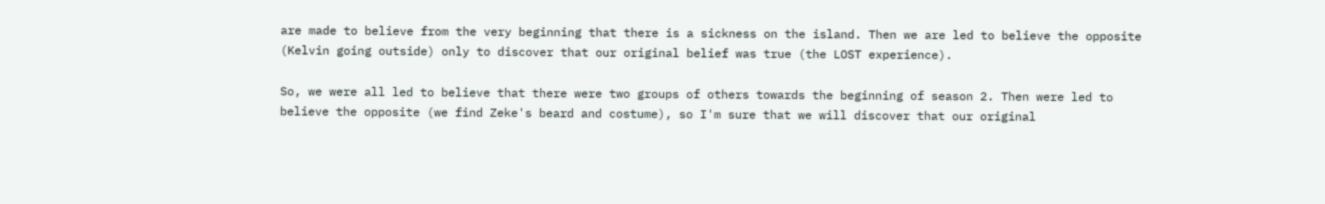are made to believe from the very beginning that there is a sickness on the island. Then we are led to believe the opposite (Kelvin going outside) only to discover that our original belief was true (the LOST experience).

So, we were all led to believe that there were two groups of others towards the beginning of season 2. Then were led to believe the opposite (we find Zeke's beard and costume), so I'm sure that we will discover that our original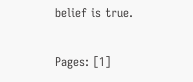belief is true.

Pages: [1]